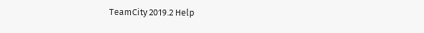TeamCity 2019.2 Help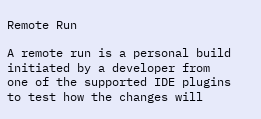Remote Run

A remote run is a personal build initiated by a developer from one of the supported IDE plugins to test how the changes will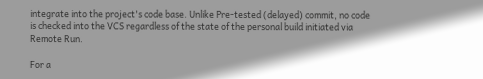integrate into the project's code base. Unlike Pre-tested (delayed) commit, no code is checked into the VCS regardless of the state of the personal build initiated via Remote Run.

For a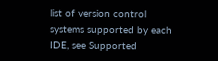list of version control systems supported by each IDE, see Supported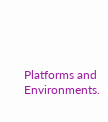Platforms and Environments.